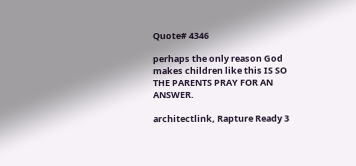Quote# 4346

perhaps the only reason God makes children like this IS SO THE PARENTS PRAY FOR AN ANSWER.

architectlink, Rapture Ready 3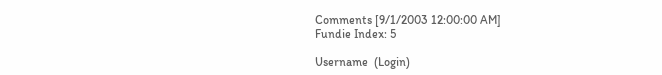Comments [9/1/2003 12:00:00 AM]
Fundie Index: 5

Username  (Login)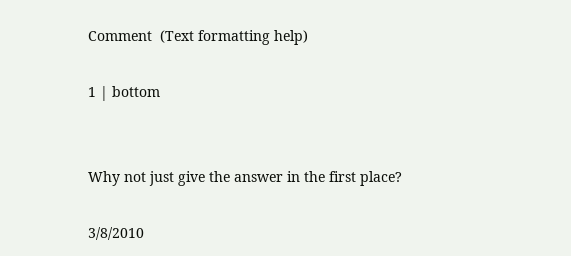Comment  (Text formatting help)

1 | bottom


Why not just give the answer in the first place?

3/8/2010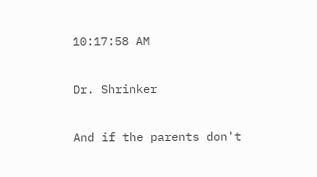10:17:58 AM

Dr. Shrinker

And if the parents don't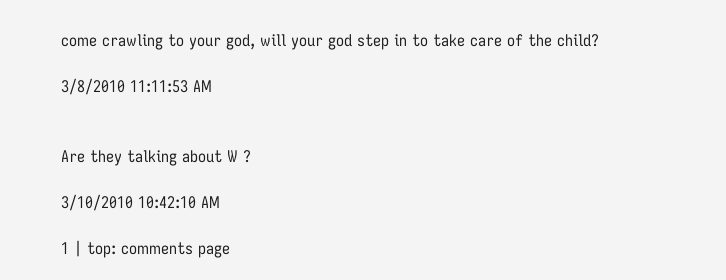come crawling to your god, will your god step in to take care of the child?

3/8/2010 11:11:53 AM


Are they talking about W ?

3/10/2010 10:42:10 AM

1 | top: comments page